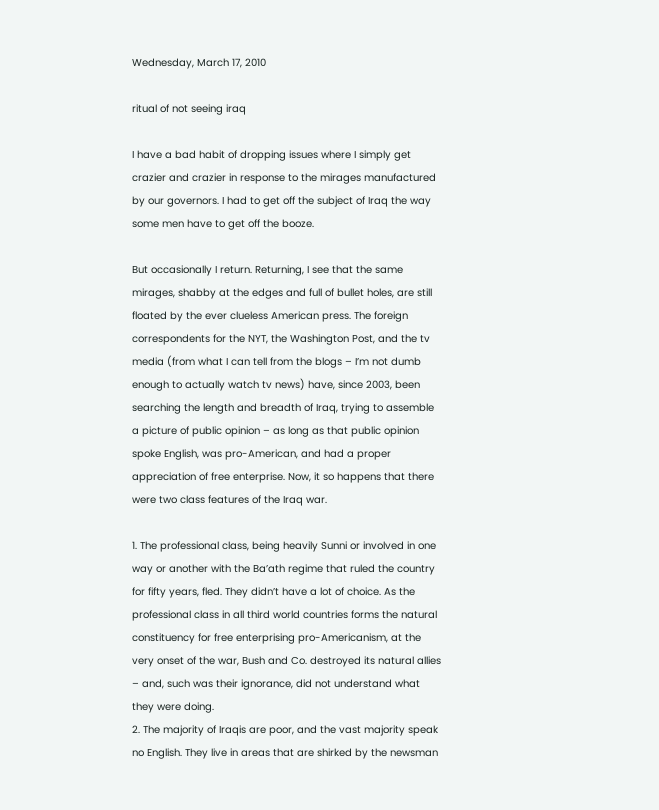Wednesday, March 17, 2010

ritual of not seeing iraq

I have a bad habit of dropping issues where I simply get crazier and crazier in response to the mirages manufactured by our governors. I had to get off the subject of Iraq the way some men have to get off the booze.

But occasionally I return. Returning, I see that the same mirages, shabby at the edges and full of bullet holes, are still floated by the ever clueless American press. The foreign correspondents for the NYT, the Washington Post, and the tv media (from what I can tell from the blogs – I’m not dumb enough to actually watch tv news) have, since 2003, been searching the length and breadth of Iraq, trying to assemble a picture of public opinion – as long as that public opinion spoke English, was pro-American, and had a proper appreciation of free enterprise. Now, it so happens that there were two class features of the Iraq war.

1. The professional class, being heavily Sunni or involved in one way or another with the Ba’ath regime that ruled the country for fifty years, fled. They didn’t have a lot of choice. As the professional class in all third world countries forms the natural constituency for free enterprising pro-Americanism, at the very onset of the war, Bush and Co. destroyed its natural allies – and, such was their ignorance, did not understand what they were doing.
2. The majority of Iraqis are poor, and the vast majority speak no English. They live in areas that are shirked by the newsman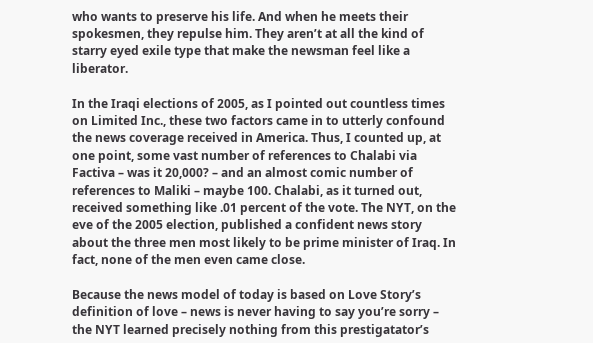who wants to preserve his life. And when he meets their spokesmen, they repulse him. They aren’t at all the kind of starry eyed exile type that make the newsman feel like a liberator.

In the Iraqi elections of 2005, as I pointed out countless times on Limited Inc., these two factors came in to utterly confound the news coverage received in America. Thus, I counted up, at one point, some vast number of references to Chalabi via Factiva – was it 20,000? – and an almost comic number of references to Maliki – maybe 100. Chalabi, as it turned out, received something like .01 percent of the vote. The NYT, on the eve of the 2005 election, published a confident news story about the three men most likely to be prime minister of Iraq. In fact, none of the men even came close.

Because the news model of today is based on Love Story’s definition of love – news is never having to say you’re sorry – the NYT learned precisely nothing from this prestigatator’s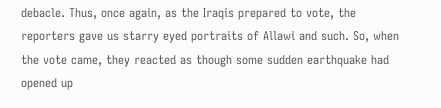debacle. Thus, once again, as the Iraqis prepared to vote, the reporters gave us starry eyed portraits of Allawi and such. So, when the vote came, they reacted as though some sudden earthquake had opened up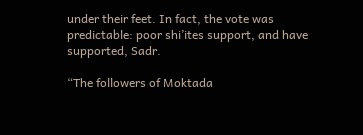under their feet. In fact, the vote was predictable: poor shi’ites support, and have supported, Sadr.

“The followers of Moktada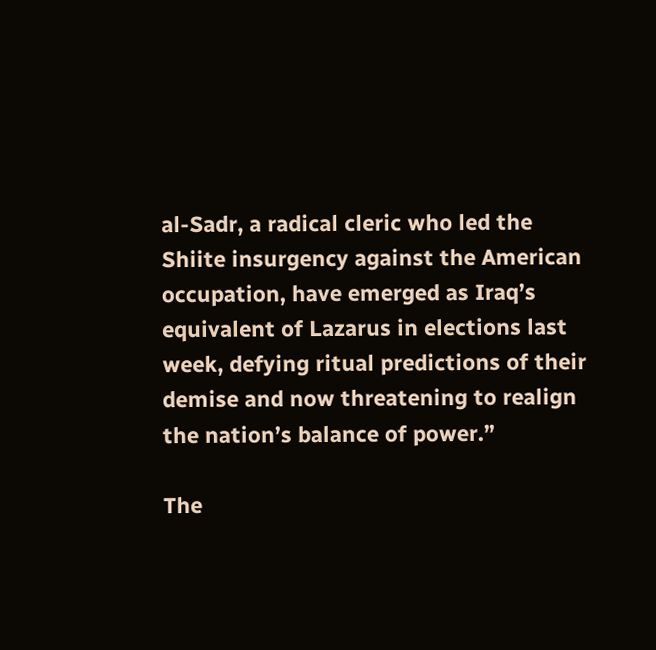al-Sadr, a radical cleric who led the Shiite insurgency against the American occupation, have emerged as Iraq’s equivalent of Lazarus in elections last week, defying ritual predictions of their demise and now threatening to realign the nation’s balance of power.”

The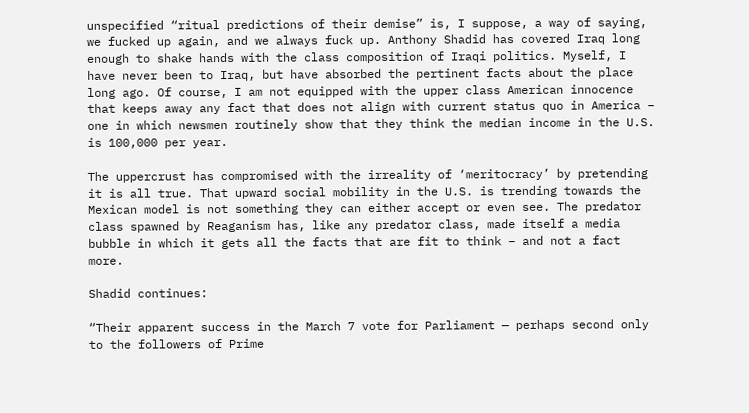unspecified “ritual predictions of their demise” is, I suppose, a way of saying, we fucked up again, and we always fuck up. Anthony Shadid has covered Iraq long enough to shake hands with the class composition of Iraqi politics. Myself, I have never been to Iraq, but have absorbed the pertinent facts about the place long ago. Of course, I am not equipped with the upper class American innocence that keeps away any fact that does not align with current status quo in America – one in which newsmen routinely show that they think the median income in the U.S. is 100,000 per year.

The uppercrust has compromised with the irreality of ‘meritocracy’ by pretending it is all true. That upward social mobility in the U.S. is trending towards the Mexican model is not something they can either accept or even see. The predator class spawned by Reaganism has, like any predator class, made itself a media bubble in which it gets all the facts that are fit to think – and not a fact more.

Shadid continues:

“Their apparent success in the March 7 vote for Parliament — perhaps second only to the followers of Prime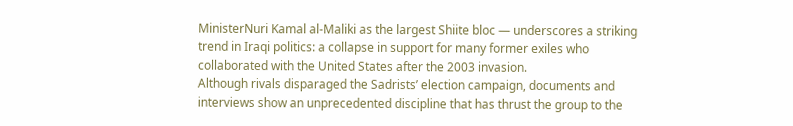MinisterNuri Kamal al-Maliki as the largest Shiite bloc — underscores a striking trend in Iraqi politics: a collapse in support for many former exiles who collaborated with the United States after the 2003 invasion.
Although rivals disparaged the Sadrists’ election campaign, documents and interviews show an unprecedented discipline that has thrust the group to the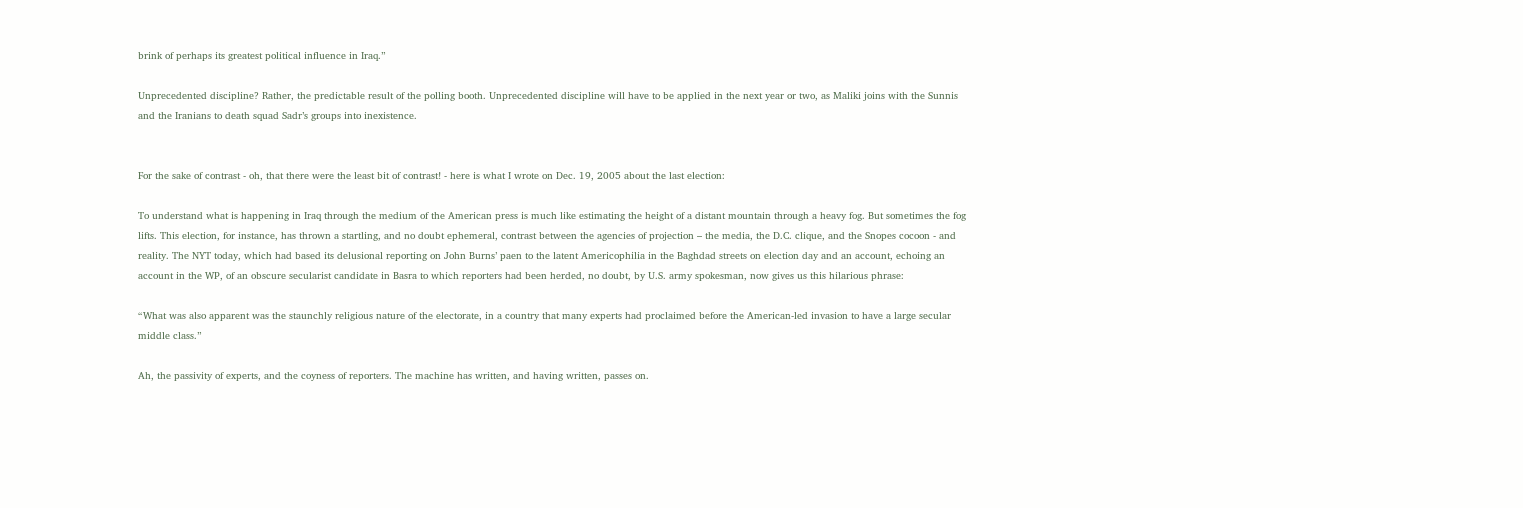brink of perhaps its greatest political influence in Iraq.”

Unprecedented discipline? Rather, the predictable result of the polling booth. Unprecedented discipline will have to be applied in the next year or two, as Maliki joins with the Sunnis and the Iranians to death squad Sadr’s groups into inexistence.


For the sake of contrast - oh, that there were the least bit of contrast! - here is what I wrote on Dec. 19, 2005 about the last election:

To understand what is happening in Iraq through the medium of the American press is much like estimating the height of a distant mountain through a heavy fog. But sometimes the fog lifts. This election, for instance, has thrown a startling, and no doubt ephemeral, contrast between the agencies of projection – the media, the D.C. clique, and the Snopes cocoon - and reality. The NYT today, which had based its delusional reporting on John Burns’ paen to the latent Americophilia in the Baghdad streets on election day and an account, echoing an account in the WP, of an obscure secularist candidate in Basra to which reporters had been herded, no doubt, by U.S. army spokesman, now gives us this hilarious phrase:

“What was also apparent was the staunchly religious nature of the electorate, in a country that many experts had proclaimed before the American-led invasion to have a large secular middle class.”

Ah, the passivity of experts, and the coyness of reporters. The machine has written, and having written, passes on.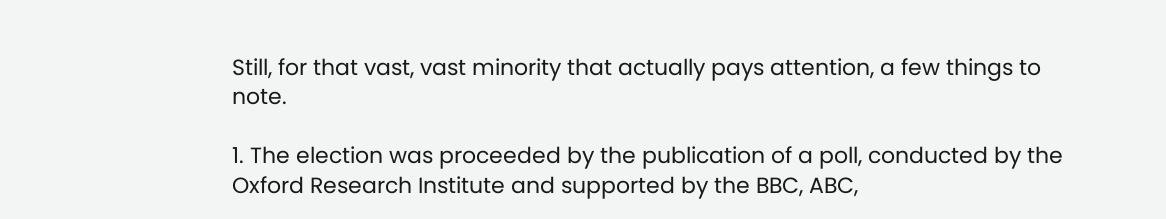Still, for that vast, vast minority that actually pays attention, a few things to note.

1. The election was proceeded by the publication of a poll, conducted by the Oxford Research Institute and supported by the BBC, ABC,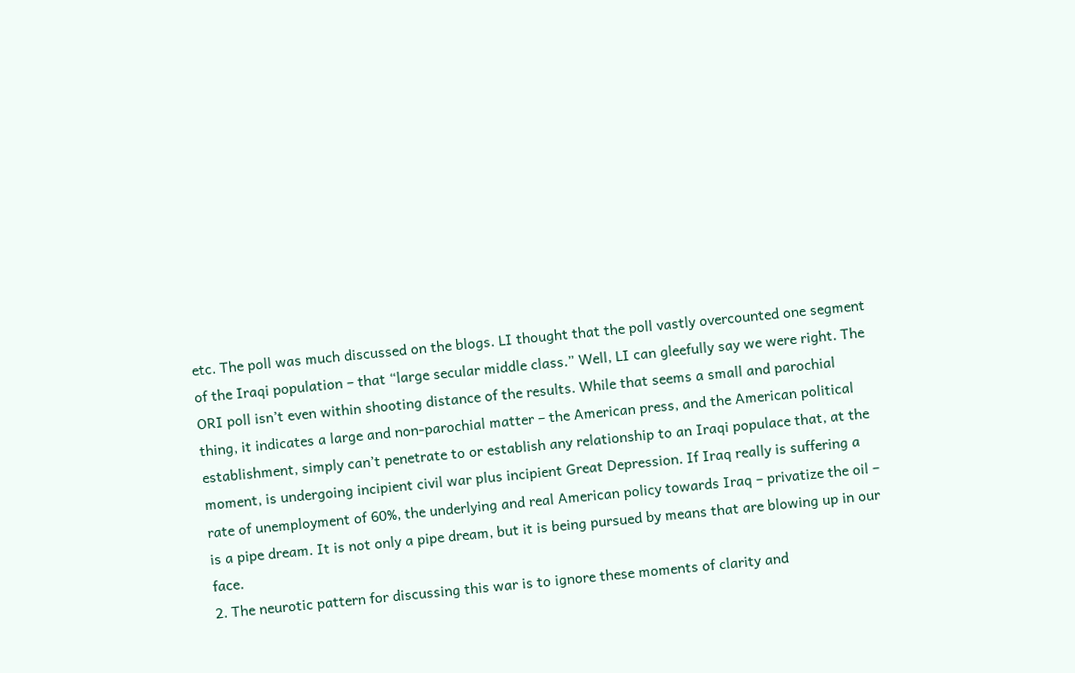etc. The poll was much discussed on the blogs. LI thought that the poll vastly overcounted one segment of the Iraqi population – that “large secular middle class.” Well, LI can gleefully say we were right. The ORI poll isn’t even within shooting distance of the results. While that seems a small and parochial thing, it indicates a large and non-parochial matter – the American press, and the American political establishment, simply can’t penetrate to or establish any relationship to an Iraqi populace that, at the moment, is undergoing incipient civil war plus incipient Great Depression. If Iraq really is suffering a rate of unemployment of 60%, the underlying and real American policy towards Iraq – privatize the oil – is a pipe dream. It is not only a pipe dream, but it is being pursued by means that are blowing up in our face.
2. The neurotic pattern for discussing this war is to ignore these moments of clarity and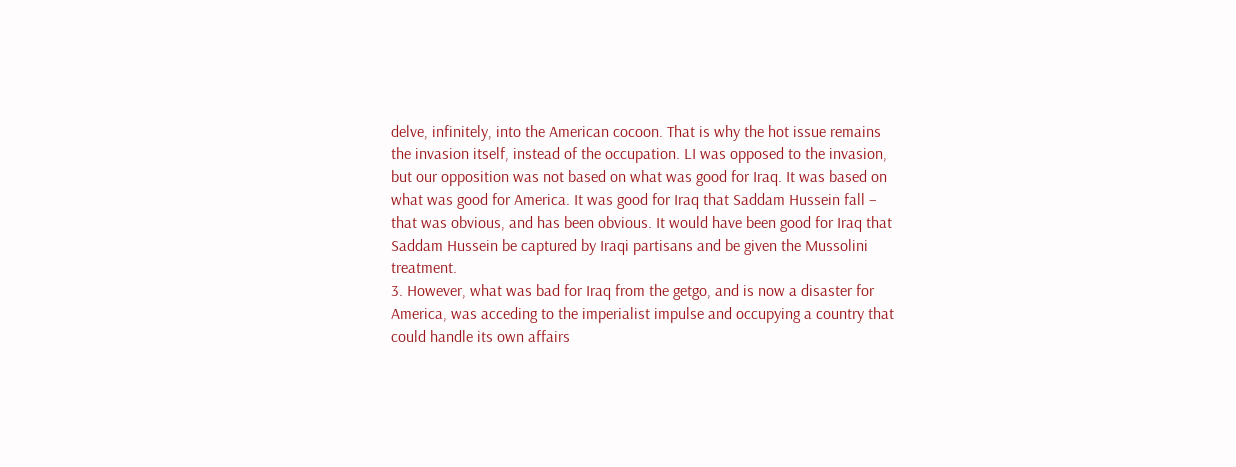delve, infinitely, into the American cocoon. That is why the hot issue remains the invasion itself, instead of the occupation. LI was opposed to the invasion, but our opposition was not based on what was good for Iraq. It was based on what was good for America. It was good for Iraq that Saddam Hussein fall – that was obvious, and has been obvious. It would have been good for Iraq that Saddam Hussein be captured by Iraqi partisans and be given the Mussolini treatment.
3. However, what was bad for Iraq from the getgo, and is now a disaster for America, was acceding to the imperialist impulse and occupying a country that could handle its own affairs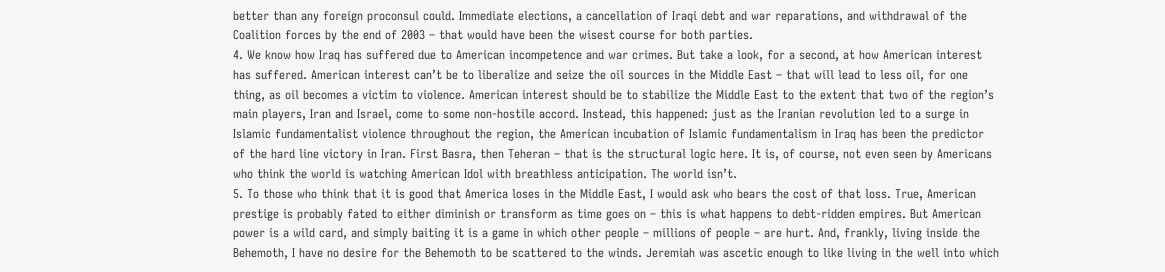better than any foreign proconsul could. Immediate elections, a cancellation of Iraqi debt and war reparations, and withdrawal of the Coalition forces by the end of 2003 – that would have been the wisest course for both parties.
4. We know how Iraq has suffered due to American incompetence and war crimes. But take a look, for a second, at how American interest has suffered. American interest can’t be to liberalize and seize the oil sources in the Middle East – that will lead to less oil, for one thing, as oil becomes a victim to violence. American interest should be to stabilize the Middle East to the extent that two of the region’s main players, Iran and Israel, come to some non-hostile accord. Instead, this happened: just as the Iranian revolution led to a surge in Islamic fundamentalist violence throughout the region, the American incubation of Islamic fundamentalism in Iraq has been the predictor of the hard line victory in Iran. First Basra, then Teheran – that is the structural logic here. It is, of course, not even seen by Americans who think the world is watching American Idol with breathless anticipation. The world isn’t.
5. To those who think that it is good that America loses in the Middle East, I would ask who bears the cost of that loss. True, American prestige is probably fated to either diminish or transform as time goes on – this is what happens to debt-ridden empires. But American power is a wild card, and simply baiting it is a game in which other people – millions of people – are hurt. And, frankly, living inside the Behemoth, I have no desire for the Behemoth to be scattered to the winds. Jeremiah was ascetic enough to like living in the well into which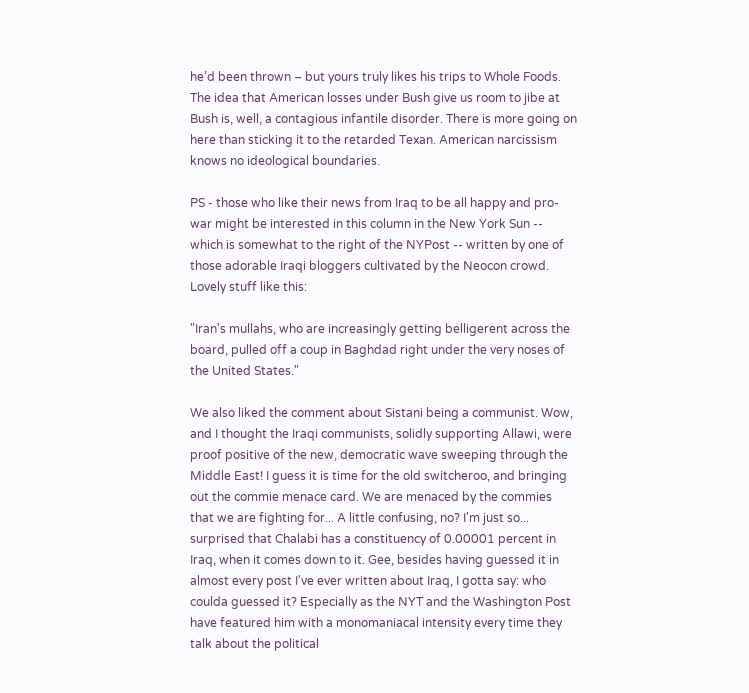he’d been thrown – but yours truly likes his trips to Whole Foods. The idea that American losses under Bush give us room to jibe at Bush is, well, a contagious infantile disorder. There is more going on here than sticking it to the retarded Texan. American narcissism knows no ideological boundaries.

PS - those who like their news from Iraq to be all happy and pro-war might be interested in this column in the New York Sun -- which is somewhat to the right of the NYPost -- written by one of those adorable Iraqi bloggers cultivated by the Neocon crowd. Lovely stuff like this:

"Iran's mullahs, who are increasingly getting belligerent across the board, pulled off a coup in Baghdad right under the very noses of the United States."

We also liked the comment about Sistani being a communist. Wow, and I thought the Iraqi communists, solidly supporting Allawi, were proof positive of the new, democratic wave sweeping through the Middle East! I guess it is time for the old switcheroo, and bringing out the commie menace card. We are menaced by the commies that we are fighting for... A little confusing, no? I'm just so... surprised that Chalabi has a constituency of 0.00001 percent in Iraq, when it comes down to it. Gee, besides having guessed it in almost every post I've ever written about Iraq, I gotta say: who coulda guessed it? Especially as the NYT and the Washington Post have featured him with a monomaniacal intensity every time they talk about the political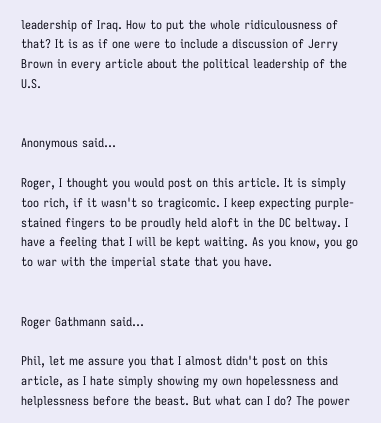leadership of Iraq. How to put the whole ridiculousness of that? It is as if one were to include a discussion of Jerry Brown in every article about the political leadership of the U.S.


Anonymous said...

Roger, I thought you would post on this article. It is simply too rich, if it wasn't so tragicomic. I keep expecting purple-stained fingers to be proudly held aloft in the DC beltway. I have a feeling that I will be kept waiting. As you know, you go to war with the imperial state that you have.


Roger Gathmann said...

Phil, let me assure you that I almost didn't post on this article, as I hate simply showing my own hopelessness and helplessness before the beast. But what can I do? The power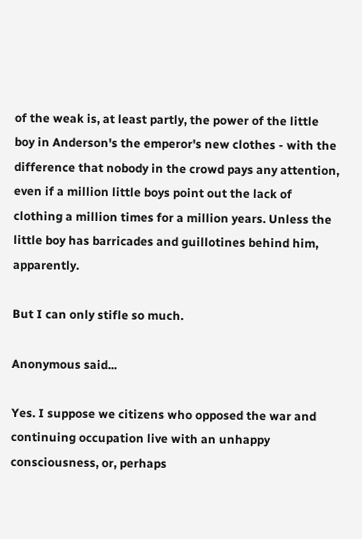of the weak is, at least partly, the power of the little boy in Anderson's the emperor's new clothes - with the difference that nobody in the crowd pays any attention, even if a million little boys point out the lack of clothing a million times for a million years. Unless the little boy has barricades and guillotines behind him, apparently.

But I can only stifle so much.

Anonymous said...

Yes. I suppose we citizens who opposed the war and continuing occupation live with an unhappy consciousness, or, perhaps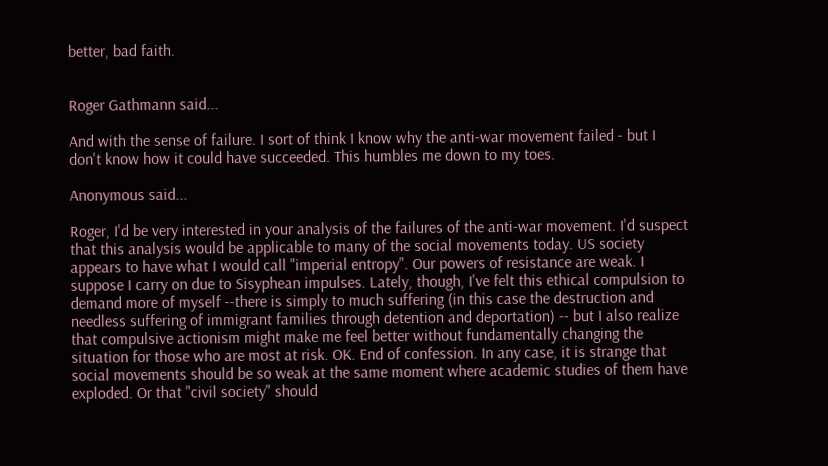better, bad faith.


Roger Gathmann said...

And with the sense of failure. I sort of think I know why the anti-war movement failed - but I don't know how it could have succeeded. This humbles me down to my toes.

Anonymous said...

Roger, I'd be very interested in your analysis of the failures of the anti-war movement. I'd suspect that this analysis would be applicable to many of the social movements today. US society appears to have what I would call "imperial entropy". Our powers of resistance are weak. I suppose I carry on due to Sisyphean impulses. Lately, though, I've felt this ethical compulsion to demand more of myself --there is simply to much suffering (in this case the destruction and needless suffering of immigrant families through detention and deportation) -- but I also realize that compulsive actionism might make me feel better without fundamentally changing the situation for those who are most at risk. OK. End of confession. In any case, it is strange that social movements should be so weak at the same moment where academic studies of them have exploded. Or that "civil society" should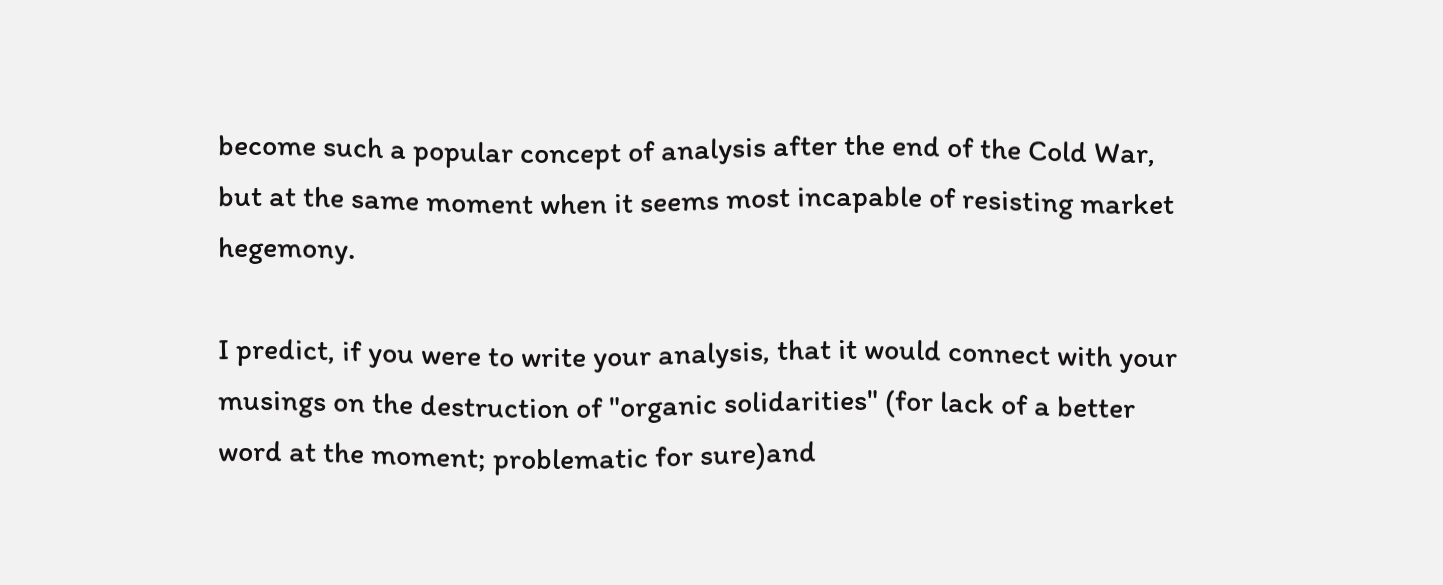become such a popular concept of analysis after the end of the Cold War, but at the same moment when it seems most incapable of resisting market hegemony.

I predict, if you were to write your analysis, that it would connect with your musings on the destruction of "organic solidarities" (for lack of a better word at the moment; problematic for sure)and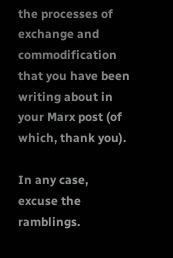the processes of exchange and commodification that you have been writing about in your Marx post (of which, thank you).

In any case, excuse the ramblings.